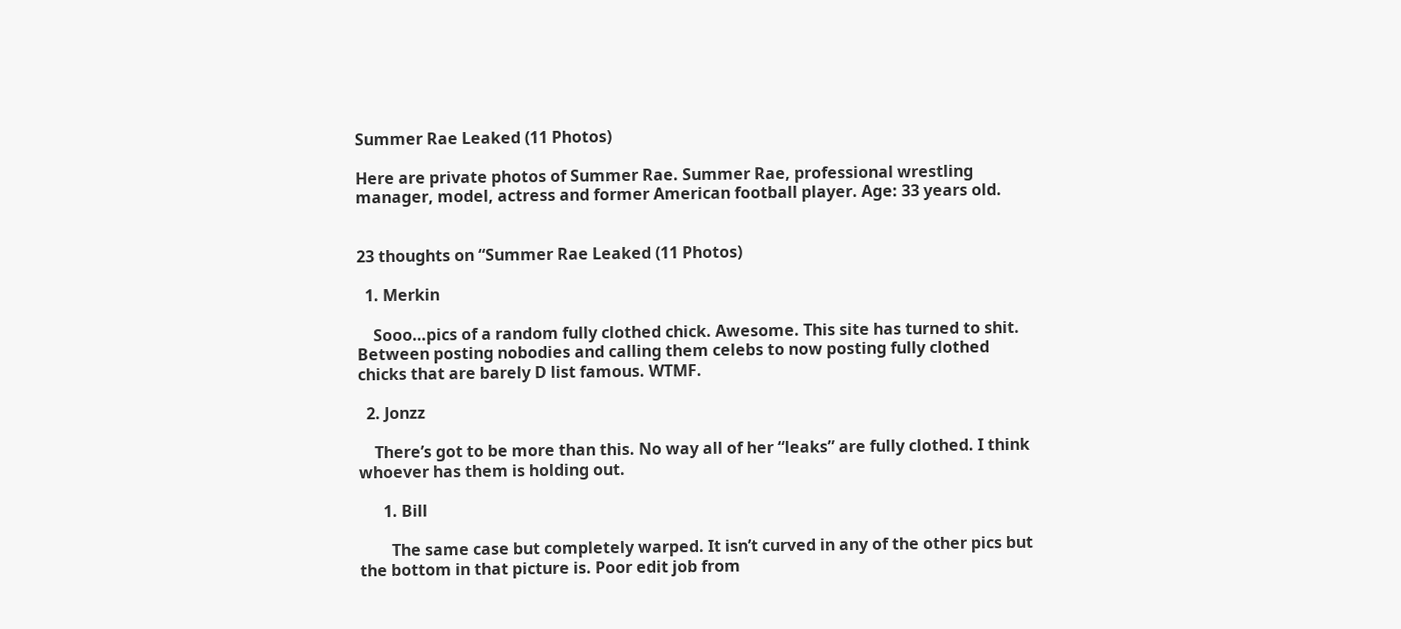Summer Rae Leaked (11 Photos)

Here are private photos of Summer Rae. Summer Rae, professional wrestling manager, model, actress and former American football player. Age: 33 years old.


23 thoughts on “Summer Rae Leaked (11 Photos)

  1. Merkin

    Sooo…pics of a random fully clothed chick. Awesome. This site has turned to shit. Between posting nobodies and calling them celebs to now posting fully clothed chicks that are barely D list famous. WTMF.

  2. Jonzz

    There’s got to be more than this. No way all of her “leaks” are fully clothed. I think whoever has them is holding out.

      1. Bill

        The same case but completely warped. It isn’t curved in any of the other pics but the bottom in that picture is. Poor edit job from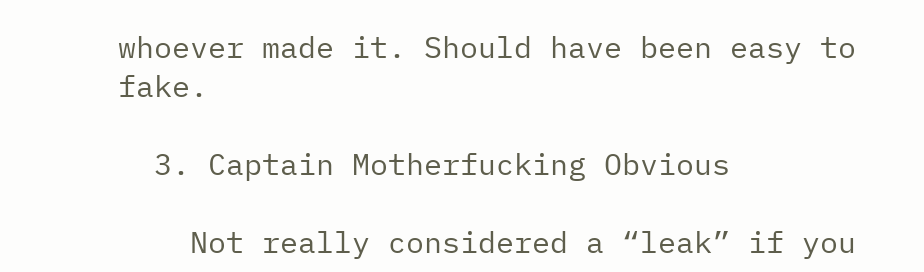whoever made it. Should have been easy to fake.

  3. Captain Motherfucking Obvious

    Not really considered a “leak” if you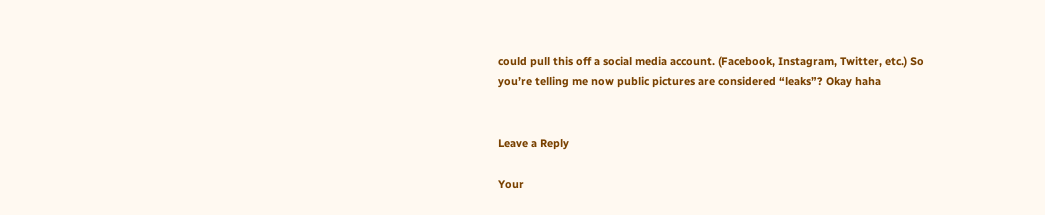could pull this off a social media account. (Facebook, Instagram, Twitter, etc.) So you’re telling me now public pictures are considered “leaks”? Okay haha


Leave a Reply

Your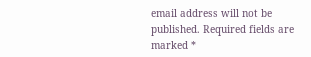email address will not be published. Required fields are marked *